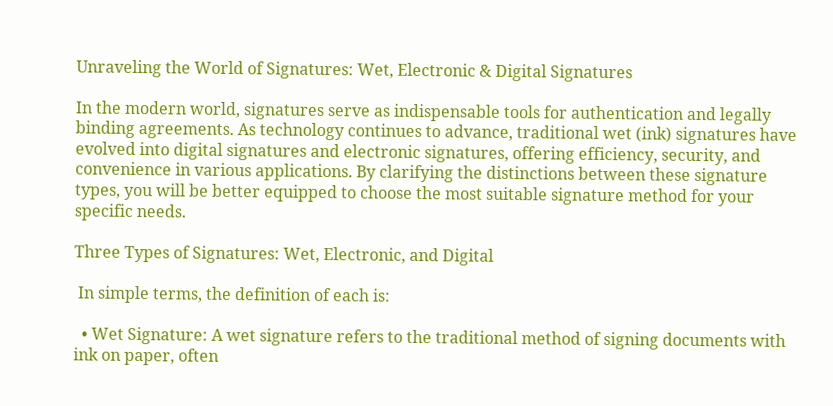Unraveling the World of Signatures: Wet, Electronic & Digital Signatures

In the modern world, signatures serve as indispensable tools for authentication and legally binding agreements. As technology continues to advance, traditional wet (ink) signatures have evolved into digital signatures and electronic signatures, offering efficiency, security, and convenience in various applications. By clarifying the distinctions between these signature types, you will be better equipped to choose the most suitable signature method for your specific needs.

Three Types of Signatures: Wet, Electronic, and Digital

 In simple terms, the definition of each is:

  • Wet Signature: A wet signature refers to the traditional method of signing documents with ink on paper, often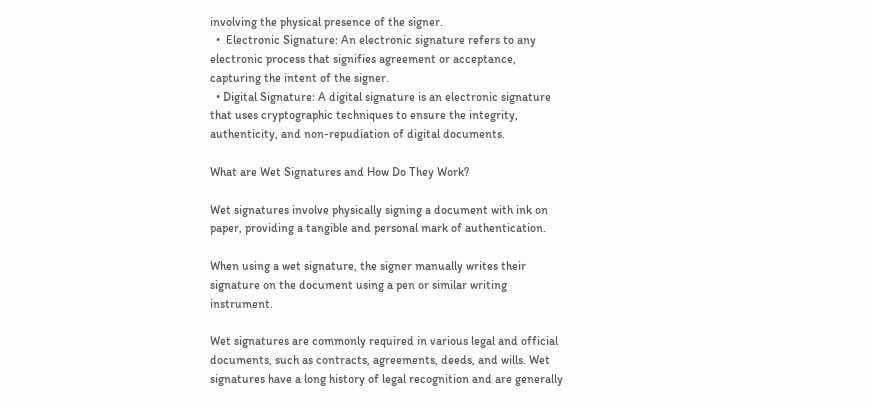involving the physical presence of the signer.
  •  Electronic Signature: An electronic signature refers to any electronic process that signifies agreement or acceptance, capturing the intent of the signer.
  • Digital Signature: A digital signature is an electronic signature that uses cryptographic techniques to ensure the integrity, authenticity, and non-repudiation of digital documents.

What are Wet Signatures and How Do They Work?

Wet signatures involve physically signing a document with ink on paper, providing a tangible and personal mark of authentication.

When using a wet signature, the signer manually writes their signature on the document using a pen or similar writing instrument.

Wet signatures are commonly required in various legal and official documents, such as contracts, agreements, deeds, and wills. Wet signatures have a long history of legal recognition and are generally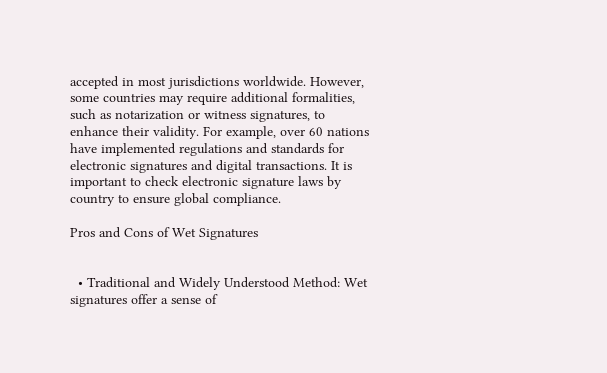accepted in most jurisdictions worldwide. However, some countries may require additional formalities, such as notarization or witness signatures, to enhance their validity. For example, over 60 nations have implemented regulations and standards for electronic signatures and digital transactions. It is important to check electronic signature laws by country to ensure global compliance.

Pros and Cons of Wet Signatures


  • Traditional and Widely Understood Method: Wet signatures offer a sense of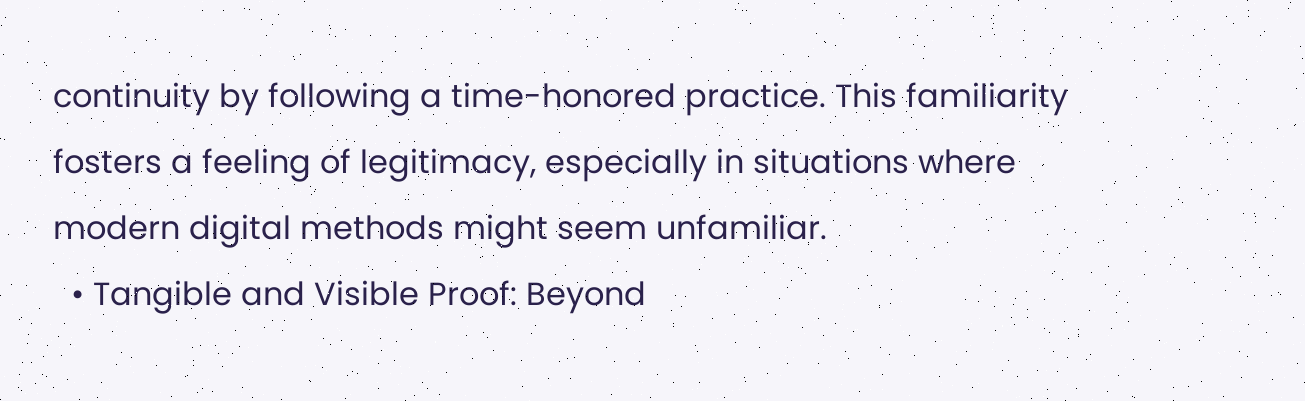continuity by following a time-honored practice. This familiarity fosters a feeling of legitimacy, especially in situations where modern digital methods might seem unfamiliar.
  • Tangible and Visible Proof: Beyond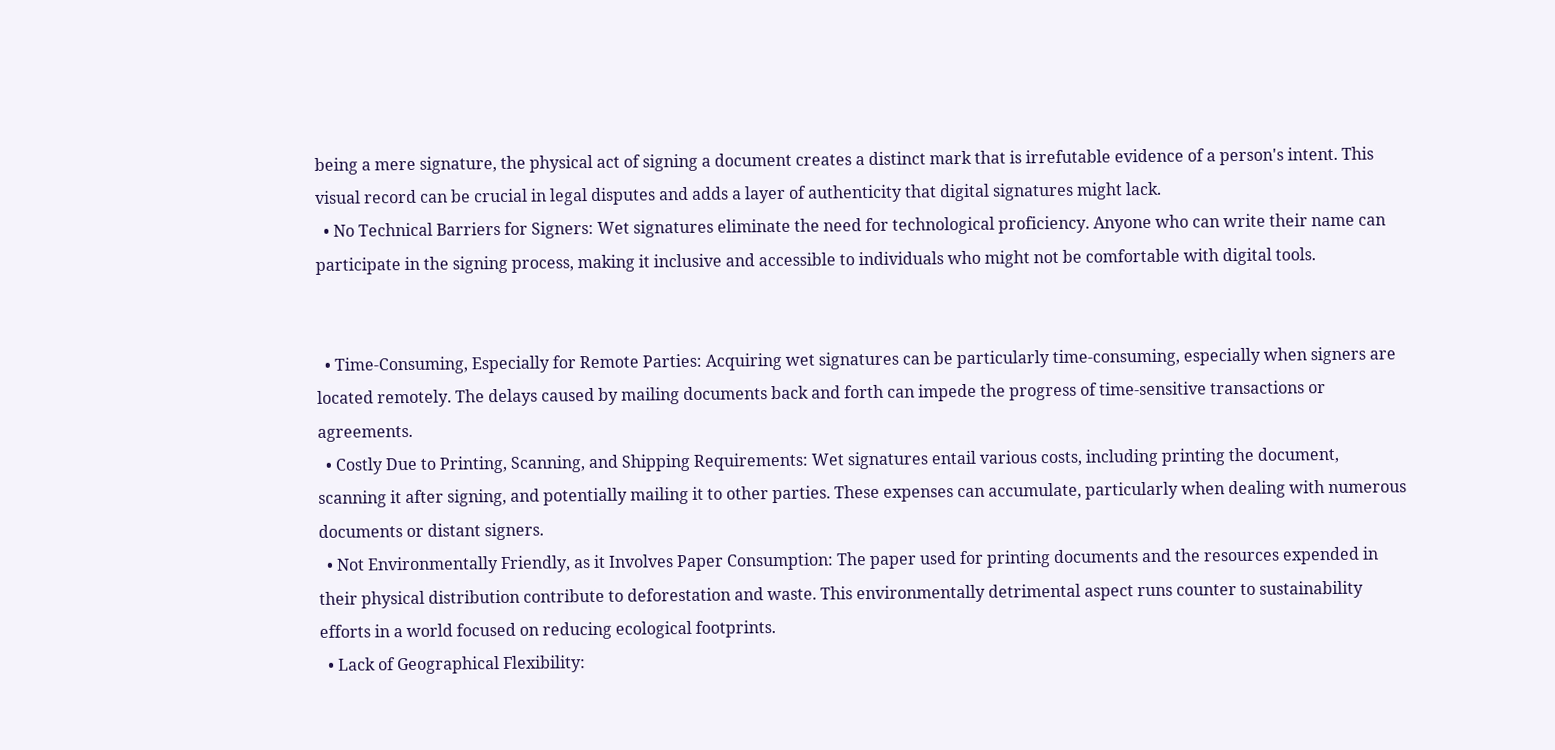being a mere signature, the physical act of signing a document creates a distinct mark that is irrefutable evidence of a person's intent. This visual record can be crucial in legal disputes and adds a layer of authenticity that digital signatures might lack.
  • No Technical Barriers for Signers: Wet signatures eliminate the need for technological proficiency. Anyone who can write their name can participate in the signing process, making it inclusive and accessible to individuals who might not be comfortable with digital tools.


  • Time-Consuming, Especially for Remote Parties: Acquiring wet signatures can be particularly time-consuming, especially when signers are located remotely. The delays caused by mailing documents back and forth can impede the progress of time-sensitive transactions or agreements.
  • Costly Due to Printing, Scanning, and Shipping Requirements: Wet signatures entail various costs, including printing the document, scanning it after signing, and potentially mailing it to other parties. These expenses can accumulate, particularly when dealing with numerous documents or distant signers.
  • Not Environmentally Friendly, as it Involves Paper Consumption: The paper used for printing documents and the resources expended in their physical distribution contribute to deforestation and waste. This environmentally detrimental aspect runs counter to sustainability efforts in a world focused on reducing ecological footprints.
  • Lack of Geographical Flexibility: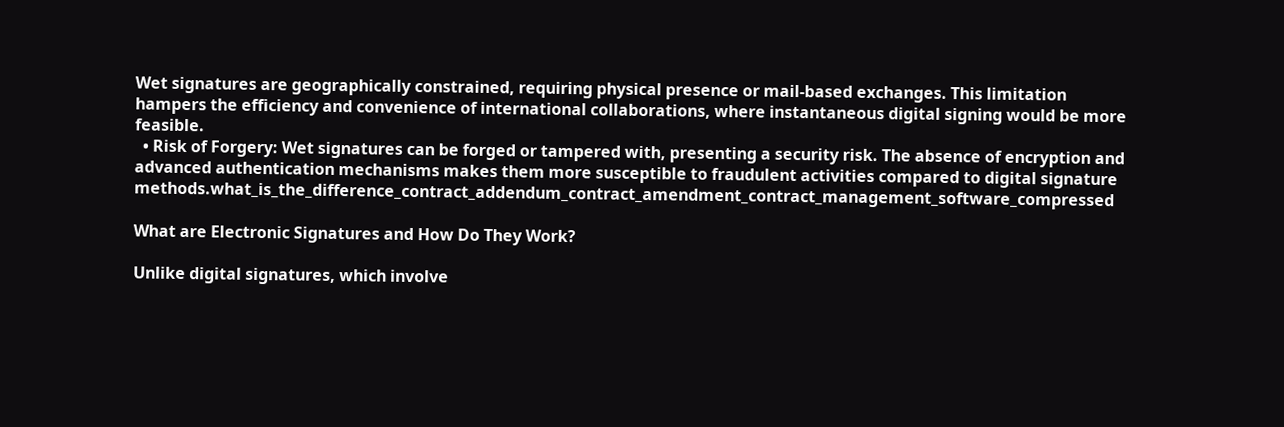Wet signatures are geographically constrained, requiring physical presence or mail-based exchanges. This limitation hampers the efficiency and convenience of international collaborations, where instantaneous digital signing would be more feasible.
  • Risk of Forgery: Wet signatures can be forged or tampered with, presenting a security risk. The absence of encryption and advanced authentication mechanisms makes them more susceptible to fraudulent activities compared to digital signature methods.what_is_the_difference_contract_addendum_contract_amendment_contract_management_software_compressed

What are Electronic Signatures and How Do They Work?

Unlike digital signatures, which involve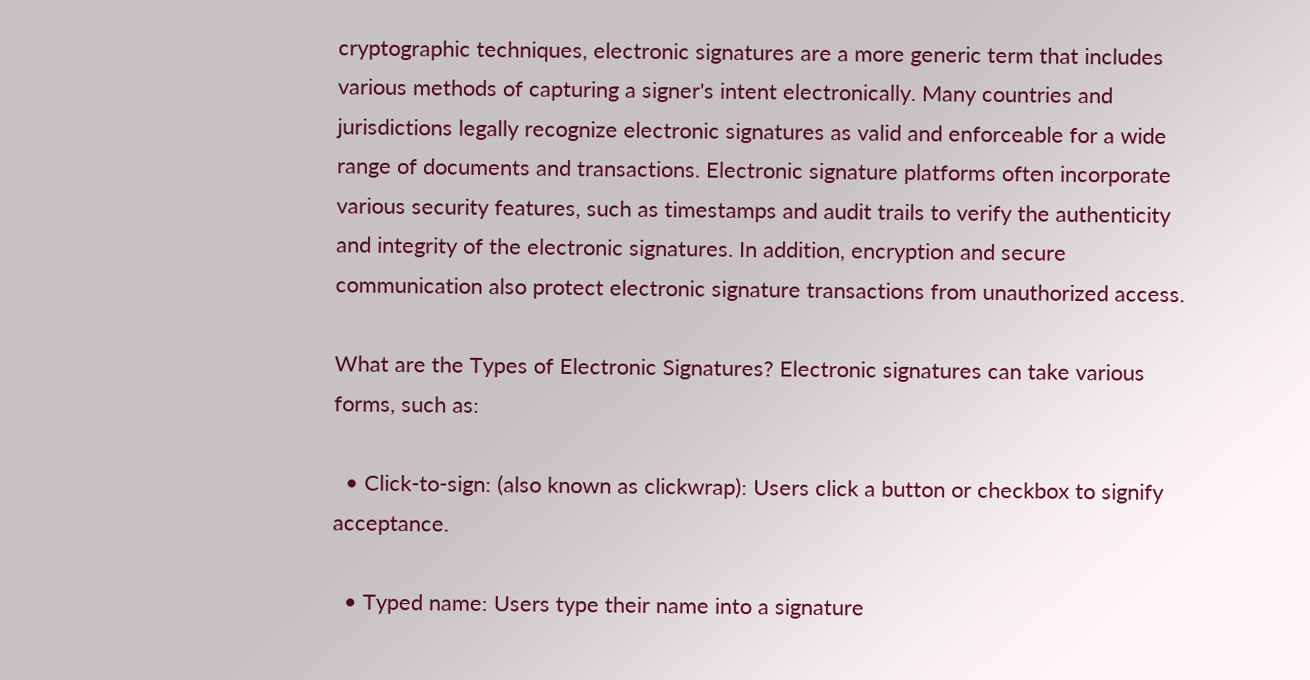cryptographic techniques, electronic signatures are a more generic term that includes various methods of capturing a signer's intent electronically. Many countries and jurisdictions legally recognize electronic signatures as valid and enforceable for a wide range of documents and transactions. Electronic signature platforms often incorporate various security features, such as timestamps and audit trails to verify the authenticity and integrity of the electronic signatures. In addition, encryption and secure communication also protect electronic signature transactions from unauthorized access.

What are the Types of Electronic Signatures? Electronic signatures can take various forms, such as:

  • Click-to-sign: (also known as clickwrap): Users click a button or checkbox to signify acceptance.

  • Typed name: Users type their name into a signature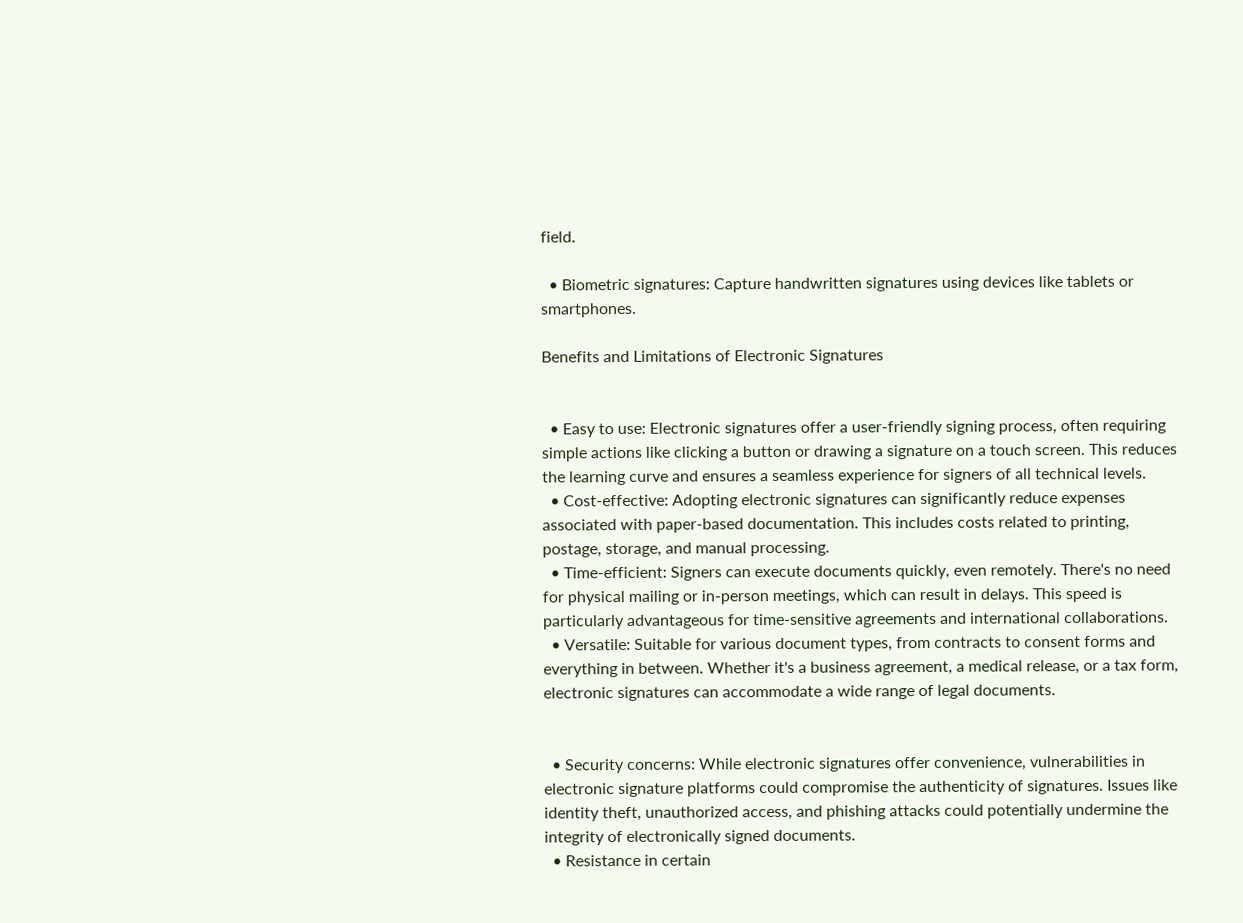field.

  • Biometric signatures: Capture handwritten signatures using devices like tablets or smartphones.

Benefits and Limitations of Electronic Signatures


  • Easy to use: Electronic signatures offer a user-friendly signing process, often requiring simple actions like clicking a button or drawing a signature on a touch screen. This reduces the learning curve and ensures a seamless experience for signers of all technical levels.
  • Cost-effective: Adopting electronic signatures can significantly reduce expenses associated with paper-based documentation. This includes costs related to printing, postage, storage, and manual processing.
  • Time-efficient: Signers can execute documents quickly, even remotely. There's no need for physical mailing or in-person meetings, which can result in delays. This speed is particularly advantageous for time-sensitive agreements and international collaborations.
  • Versatile: Suitable for various document types, from contracts to consent forms and everything in between. Whether it's a business agreement, a medical release, or a tax form, electronic signatures can accommodate a wide range of legal documents.


  • Security concerns: While electronic signatures offer convenience, vulnerabilities in electronic signature platforms could compromise the authenticity of signatures. Issues like identity theft, unauthorized access, and phishing attacks could potentially undermine the integrity of electronically signed documents.
  • Resistance in certain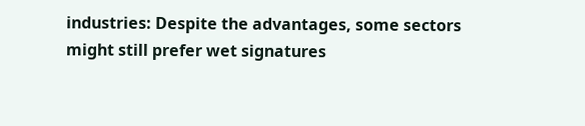industries: Despite the advantages, some sectors might still prefer wet signatures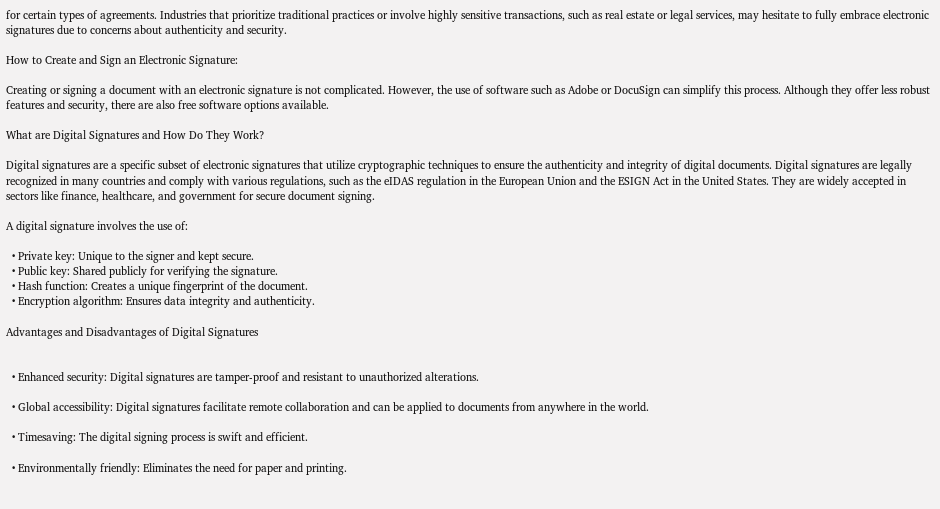for certain types of agreements. Industries that prioritize traditional practices or involve highly sensitive transactions, such as real estate or legal services, may hesitate to fully embrace electronic signatures due to concerns about authenticity and security.

How to Create and Sign an Electronic Signature:

Creating or signing a document with an electronic signature is not complicated. However, the use of software such as Adobe or DocuSign can simplify this process. Although they offer less robust features and security, there are also free software options available.

What are Digital Signatures and How Do They Work?

Digital signatures are a specific subset of electronic signatures that utilize cryptographic techniques to ensure the authenticity and integrity of digital documents. Digital signatures are legally recognized in many countries and comply with various regulations, such as the eIDAS regulation in the European Union and the ESIGN Act in the United States. They are widely accepted in sectors like finance, healthcare, and government for secure document signing.

A digital signature involves the use of:

  • Private key: Unique to the signer and kept secure.
  • Public key: Shared publicly for verifying the signature.
  • Hash function: Creates a unique fingerprint of the document.
  • Encryption algorithm: Ensures data integrity and authenticity.

Advantages and Disadvantages of Digital Signatures


  • Enhanced security: Digital signatures are tamper-proof and resistant to unauthorized alterations.

  • Global accessibility: Digital signatures facilitate remote collaboration and can be applied to documents from anywhere in the world.

  • Timesaving: The digital signing process is swift and efficient.

  • Environmentally friendly: Eliminates the need for paper and printing.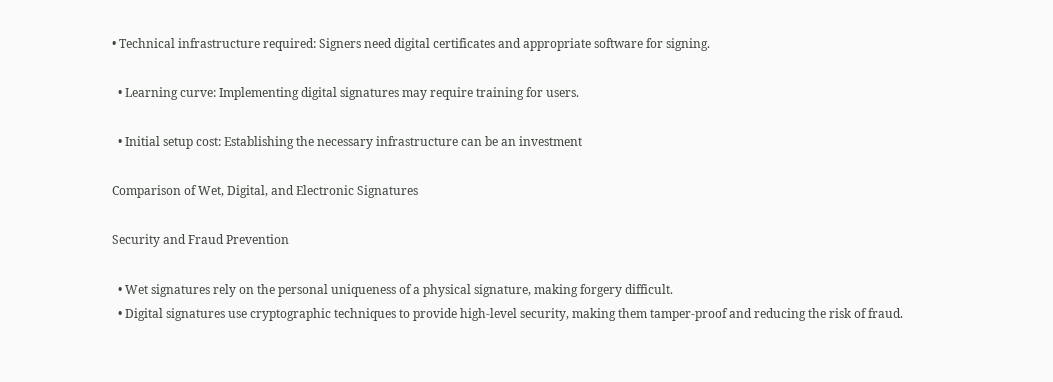• Technical infrastructure required: Signers need digital certificates and appropriate software for signing.

  • Learning curve: Implementing digital signatures may require training for users.

  • Initial setup cost: Establishing the necessary infrastructure can be an investment

Comparison of Wet, Digital, and Electronic Signatures

Security and Fraud Prevention

  • Wet signatures rely on the personal uniqueness of a physical signature, making forgery difficult.
  • Digital signatures use cryptographic techniques to provide high-level security, making them tamper-proof and reducing the risk of fraud.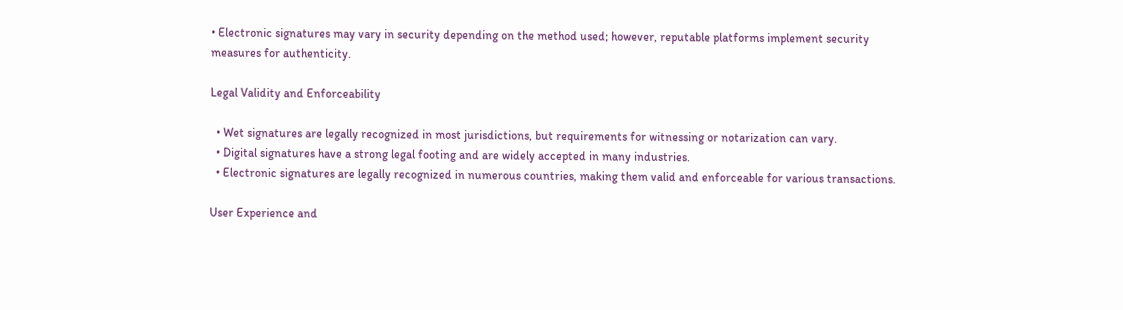• Electronic signatures may vary in security depending on the method used; however, reputable platforms implement security measures for authenticity.

Legal Validity and Enforceability

  • Wet signatures are legally recognized in most jurisdictions, but requirements for witnessing or notarization can vary.
  • Digital signatures have a strong legal footing and are widely accepted in many industries.
  • Electronic signatures are legally recognized in numerous countries, making them valid and enforceable for various transactions.

User Experience and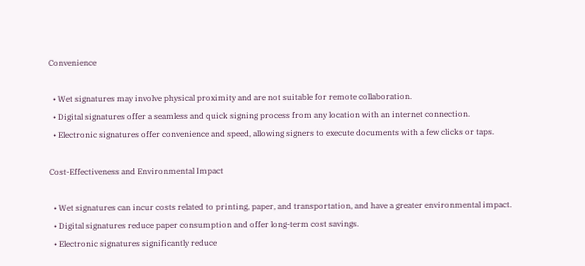Convenience

  • Wet signatures may involve physical proximity and are not suitable for remote collaboration.
  • Digital signatures offer a seamless and quick signing process from any location with an internet connection.
  • Electronic signatures offer convenience and speed, allowing signers to execute documents with a few clicks or taps.

Cost-Effectiveness and Environmental Impact

  • Wet signatures can incur costs related to printing, paper, and transportation, and have a greater environmental impact.
  • Digital signatures reduce paper consumption and offer long-term cost savings.
  • Electronic signatures significantly reduce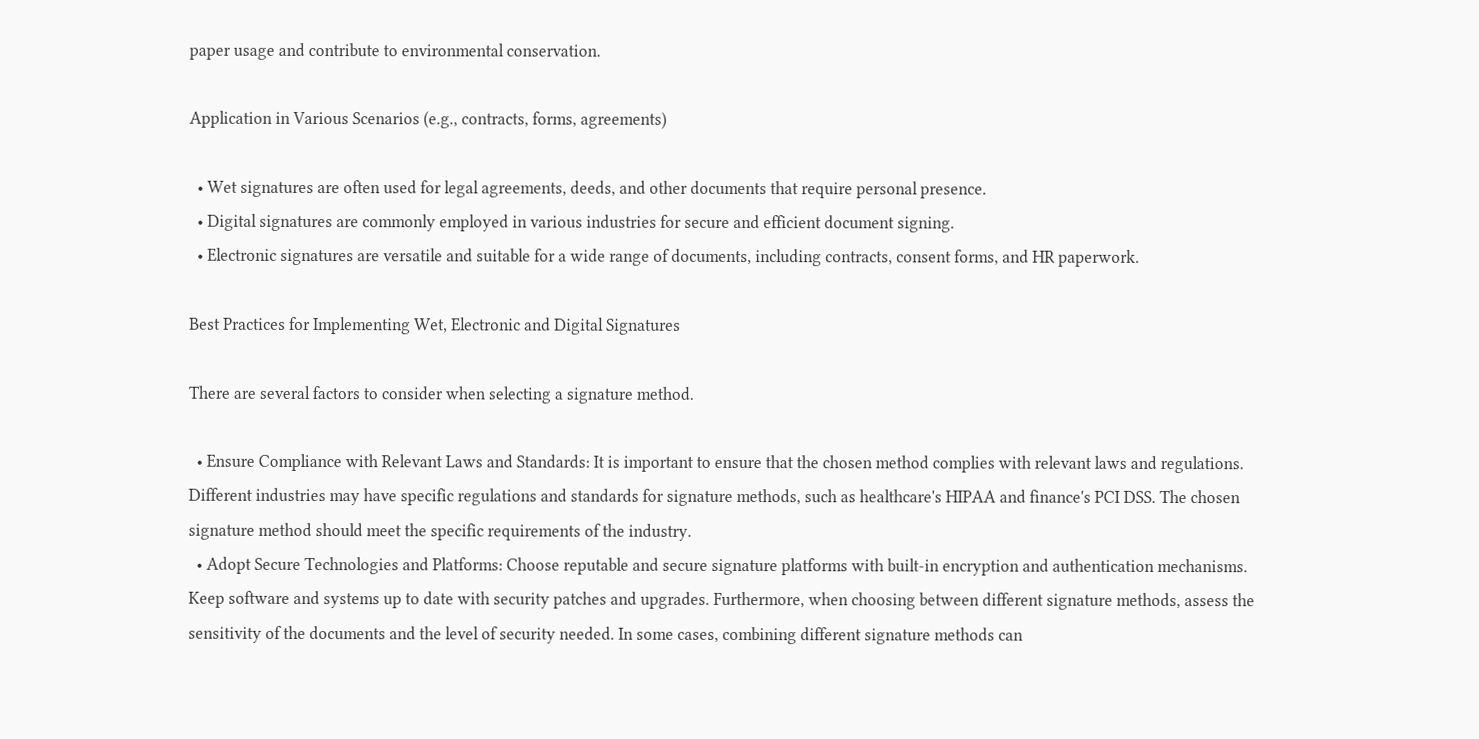paper usage and contribute to environmental conservation.

Application in Various Scenarios (e.g., contracts, forms, agreements)

  • Wet signatures are often used for legal agreements, deeds, and other documents that require personal presence.
  • Digital signatures are commonly employed in various industries for secure and efficient document signing.
  • Electronic signatures are versatile and suitable for a wide range of documents, including contracts, consent forms, and HR paperwork.

Best Practices for Implementing Wet, Electronic and Digital Signatures

There are several factors to consider when selecting a signature method.

  • Ensure Compliance with Relevant Laws and Standards: It is important to ensure that the chosen method complies with relevant laws and regulations. Different industries may have specific regulations and standards for signature methods, such as healthcare's HIPAA and finance's PCI DSS. The chosen signature method should meet the specific requirements of the industry.
  • Adopt Secure Technologies and Platforms: Choose reputable and secure signature platforms with built-in encryption and authentication mechanisms. Keep software and systems up to date with security patches and upgrades. Furthermore, when choosing between different signature methods, assess the sensitivity of the documents and the level of security needed. In some cases, combining different signature methods can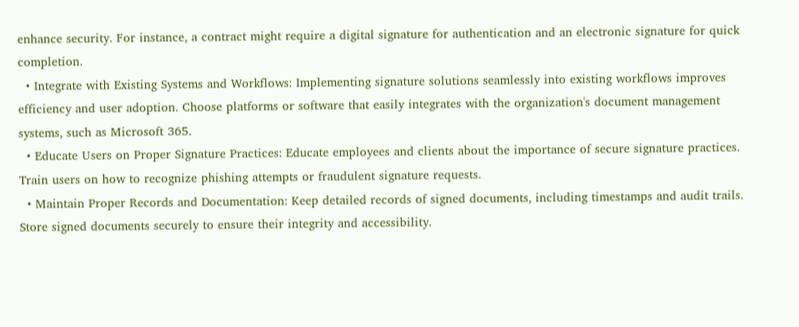enhance security. For instance, a contract might require a digital signature for authentication and an electronic signature for quick completion.
  • Integrate with Existing Systems and Workflows: Implementing signature solutions seamlessly into existing workflows improves efficiency and user adoption. Choose platforms or software that easily integrates with the organization's document management systems, such as Microsoft 365.
  • Educate Users on Proper Signature Practices: Educate employees and clients about the importance of secure signature practices. Train users on how to recognize phishing attempts or fraudulent signature requests.
  • Maintain Proper Records and Documentation: Keep detailed records of signed documents, including timestamps and audit trails. Store signed documents securely to ensure their integrity and accessibility.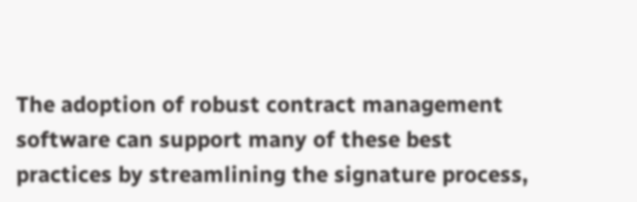The adoption of robust contract management software can support many of these best practices by streamlining the signature process,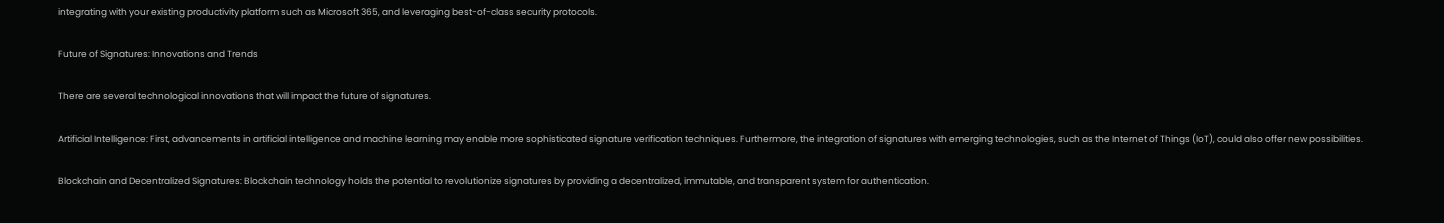integrating with your existing productivity platform such as Microsoft 365, and leveraging best-of-class security protocols.

Future of Signatures: Innovations and Trends

There are several technological innovations that will impact the future of signatures.

Artificial Intelligence: First, advancements in artificial intelligence and machine learning may enable more sophisticated signature verification techniques. Furthermore, the integration of signatures with emerging technologies, such as the Internet of Things (IoT), could also offer new possibilities.

Blockchain and Decentralized Signatures: Blockchain technology holds the potential to revolutionize signatures by providing a decentralized, immutable, and transparent system for authentication.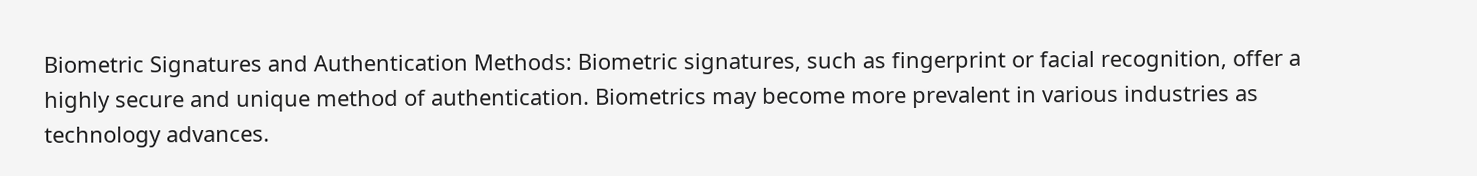Biometric Signatures and Authentication Methods: Biometric signatures, such as fingerprint or facial recognition, offer a highly secure and unique method of authentication. Biometrics may become more prevalent in various industries as technology advances.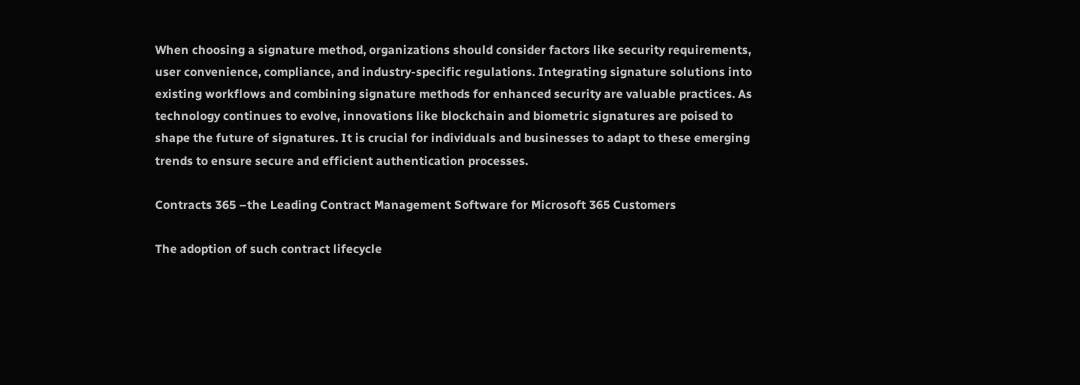When choosing a signature method, organizations should consider factors like security requirements, user convenience, compliance, and industry-specific regulations. Integrating signature solutions into existing workflows and combining signature methods for enhanced security are valuable practices. As technology continues to evolve, innovations like blockchain and biometric signatures are poised to shape the future of signatures. It is crucial for individuals and businesses to adapt to these emerging trends to ensure secure and efficient authentication processes.

Contracts 365 –the Leading Contract Management Software for Microsoft 365 Customers

The adoption of such contract lifecycle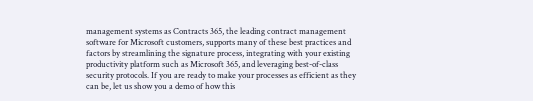management systems as Contracts 365, the leading contract management software for Microsoft customers, supports many of these best practices and factors by streamlining the signature process, integrating with your existing productivity platform such as Microsoft 365, and leveraging best-of-class security protocols. If you are ready to make your processes as efficient as they can be, let us show you a demo of how this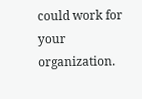could work for your organization.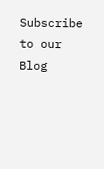Subscribe to our Blog